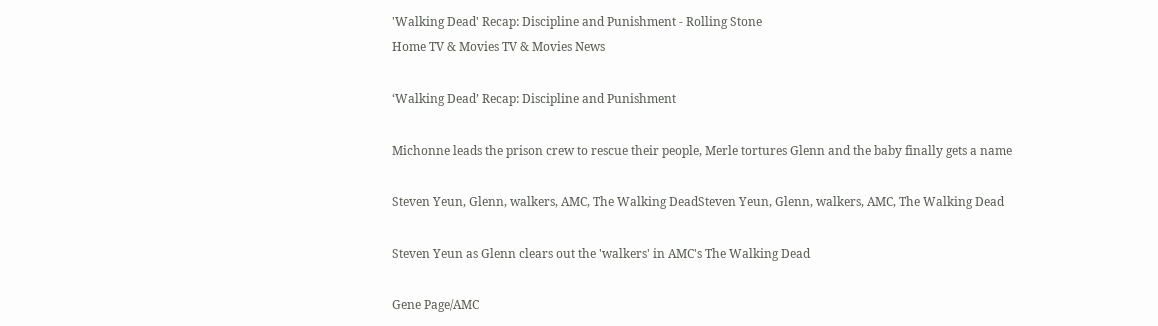'Walking Dead' Recap: Discipline and Punishment - Rolling Stone
Home TV & Movies TV & Movies News

‘Walking Dead’ Recap: Discipline and Punishment

Michonne leads the prison crew to rescue their people, Merle tortures Glenn and the baby finally gets a name

Steven Yeun, Glenn, walkers, AMC, The Walking DeadSteven Yeun, Glenn, walkers, AMC, The Walking Dead

Steven Yeun as Glenn clears out the 'walkers' in AMC's The Walking Dead

Gene Page/AMC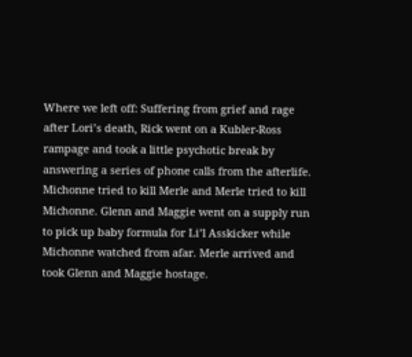Where we left off: Suffering from grief and rage after Lori’s death, Rick went on a Kubler-Ross rampage and took a little psychotic break by answering a series of phone calls from the afterlife. Michonne tried to kill Merle and Merle tried to kill Michonne. Glenn and Maggie went on a supply run to pick up baby formula for Li’l Asskicker while Michonne watched from afar. Merle arrived and took Glenn and Maggie hostage.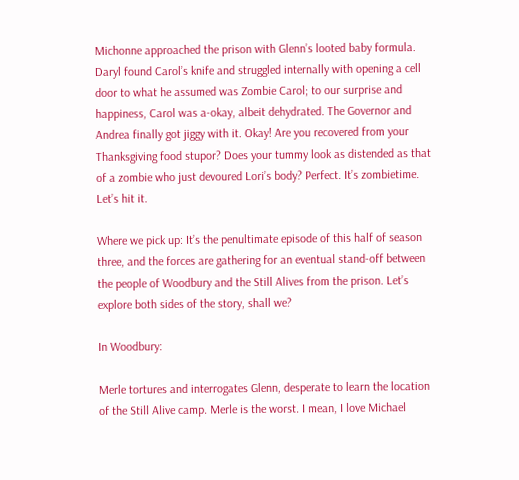Michonne approached the prison with Glenn’s looted baby formula. Daryl found Carol’s knife and struggled internally with opening a cell door to what he assumed was Zombie Carol; to our surprise and happiness, Carol was a-okay, albeit dehydrated. The Governor and Andrea finally got jiggy with it. Okay! Are you recovered from your Thanksgiving food stupor? Does your tummy look as distended as that of a zombie who just devoured Lori’s body? Perfect. It’s zombietime. Let’s hit it.

Where we pick up: It’s the penultimate episode of this half of season three, and the forces are gathering for an eventual stand-off between the people of Woodbury and the Still Alives from the prison. Let’s explore both sides of the story, shall we?

In Woodbury:

Merle tortures and interrogates Glenn, desperate to learn the location of the Still Alive camp. Merle is the worst. I mean, I love Michael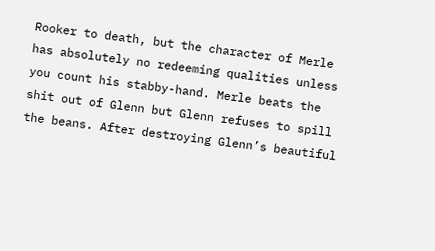Rooker to death, but the character of Merle has absolutely no redeeming qualities unless you count his stabby-hand. Merle beats the shit out of Glenn but Glenn refuses to spill the beans. After destroying Glenn’s beautiful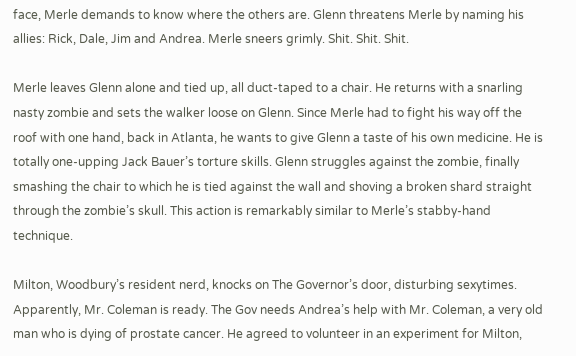face, Merle demands to know where the others are. Glenn threatens Merle by naming his allies: Rick, Dale, Jim and Andrea. Merle sneers grimly. Shit. Shit. Shit.

Merle leaves Glenn alone and tied up, all duct-taped to a chair. He returns with a snarling nasty zombie and sets the walker loose on Glenn. Since Merle had to fight his way off the roof with one hand, back in Atlanta, he wants to give Glenn a taste of his own medicine. He is totally one-upping Jack Bauer’s torture skills. Glenn struggles against the zombie, finally smashing the chair to which he is tied against the wall and shoving a broken shard straight through the zombie’s skull. This action is remarkably similar to Merle’s stabby-hand technique.

Milton, Woodbury’s resident nerd, knocks on The Governor’s door, disturbing sexytimes. Apparently, Mr. Coleman is ready. The Gov needs Andrea’s help with Mr. Coleman, a very old man who is dying of prostate cancer. He agreed to volunteer in an experiment for Milton,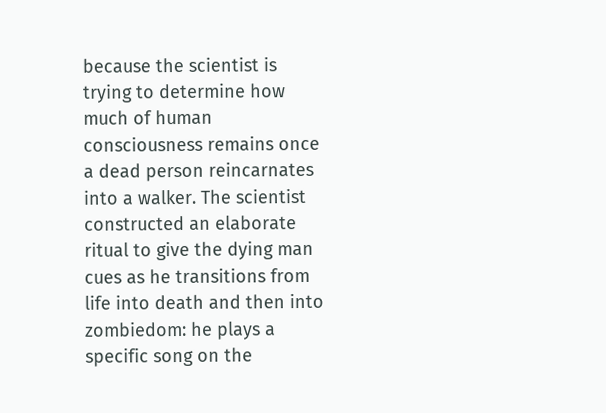because the scientist is trying to determine how much of human consciousness remains once a dead person reincarnates into a walker. The scientist constructed an elaborate ritual to give the dying man cues as he transitions from life into death and then into zombiedom: he plays a specific song on the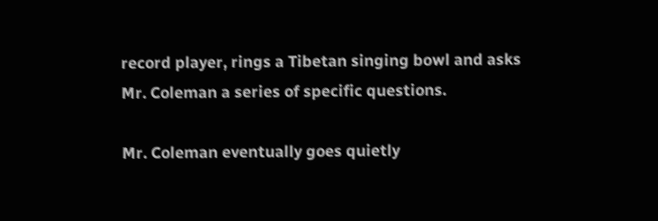record player, rings a Tibetan singing bowl and asks Mr. Coleman a series of specific questions.

Mr. Coleman eventually goes quietly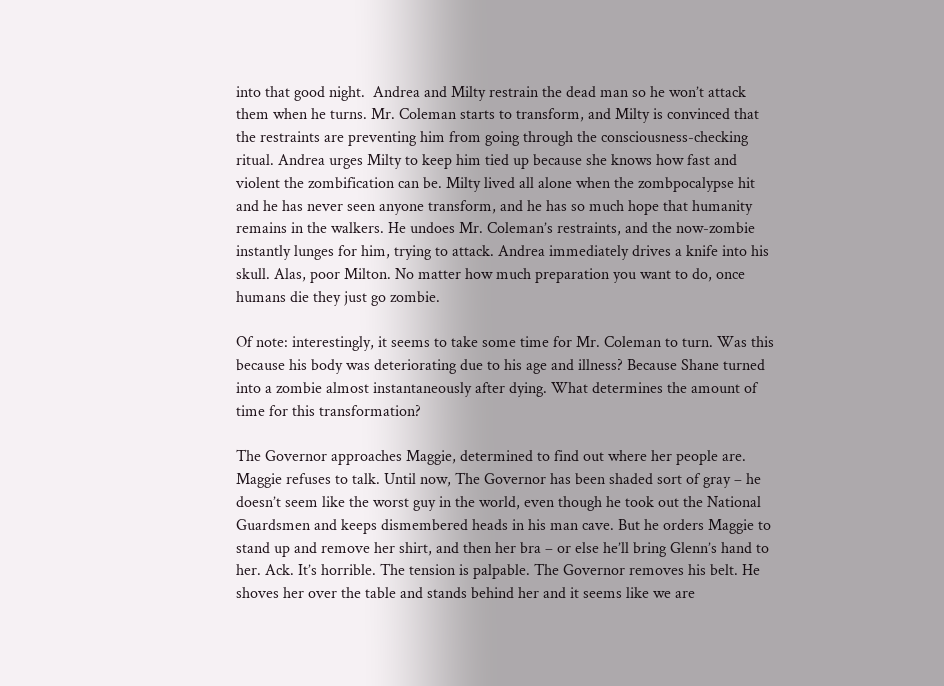into that good night.  Andrea and Milty restrain the dead man so he won’t attack them when he turns. Mr. Coleman starts to transform, and Milty is convinced that the restraints are preventing him from going through the consciousness-checking ritual. Andrea urges Milty to keep him tied up because she knows how fast and violent the zombification can be. Milty lived all alone when the zombpocalypse hit and he has never seen anyone transform, and he has so much hope that humanity remains in the walkers. He undoes Mr. Coleman’s restraints, and the now-zombie instantly lunges for him, trying to attack. Andrea immediately drives a knife into his skull. Alas, poor Milton. No matter how much preparation you want to do, once humans die they just go zombie.

Of note: interestingly, it seems to take some time for Mr. Coleman to turn. Was this because his body was deteriorating due to his age and illness? Because Shane turned into a zombie almost instantaneously after dying. What determines the amount of time for this transformation?

The Governor approaches Maggie, determined to find out where her people are. Maggie refuses to talk. Until now, The Governor has been shaded sort of gray – he doesn’t seem like the worst guy in the world, even though he took out the National Guardsmen and keeps dismembered heads in his man cave. But he orders Maggie to stand up and remove her shirt, and then her bra – or else he’ll bring Glenn’s hand to her. Ack. It’s horrible. The tension is palpable. The Governor removes his belt. He shoves her over the table and stands behind her and it seems like we are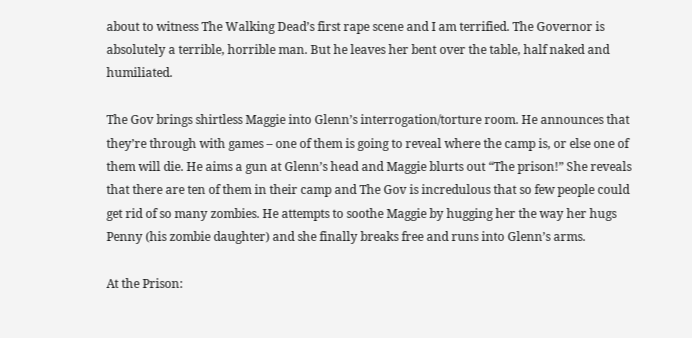about to witness The Walking Dead’s first rape scene and I am terrified. The Governor is absolutely a terrible, horrible man. But he leaves her bent over the table, half naked and humiliated.

The Gov brings shirtless Maggie into Glenn’s interrogation/torture room. He announces that they’re through with games – one of them is going to reveal where the camp is, or else one of them will die. He aims a gun at Glenn’s head and Maggie blurts out “The prison!” She reveals that there are ten of them in their camp and The Gov is incredulous that so few people could get rid of so many zombies. He attempts to soothe Maggie by hugging her the way her hugs Penny (his zombie daughter) and she finally breaks free and runs into Glenn’s arms.

At the Prison: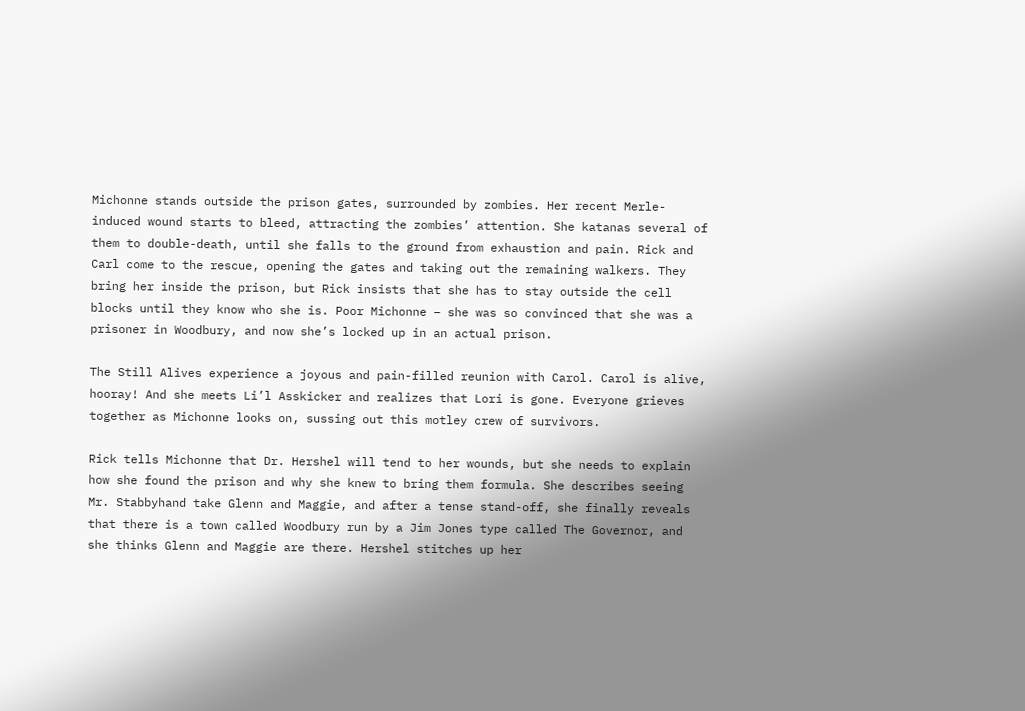Michonne stands outside the prison gates, surrounded by zombies. Her recent Merle-induced wound starts to bleed, attracting the zombies’ attention. She katanas several of them to double-death, until she falls to the ground from exhaustion and pain. Rick and Carl come to the rescue, opening the gates and taking out the remaining walkers. They bring her inside the prison, but Rick insists that she has to stay outside the cell blocks until they know who she is. Poor Michonne – she was so convinced that she was a prisoner in Woodbury, and now she’s locked up in an actual prison.

The Still Alives experience a joyous and pain-filled reunion with Carol. Carol is alive, hooray! And she meets Li’l Asskicker and realizes that Lori is gone. Everyone grieves together as Michonne looks on, sussing out this motley crew of survivors.

Rick tells Michonne that Dr. Hershel will tend to her wounds, but she needs to explain how she found the prison and why she knew to bring them formula. She describes seeing Mr. Stabbyhand take Glenn and Maggie, and after a tense stand-off, she finally reveals that there is a town called Woodbury run by a Jim Jones type called The Governor, and she thinks Glenn and Maggie are there. Hershel stitches up her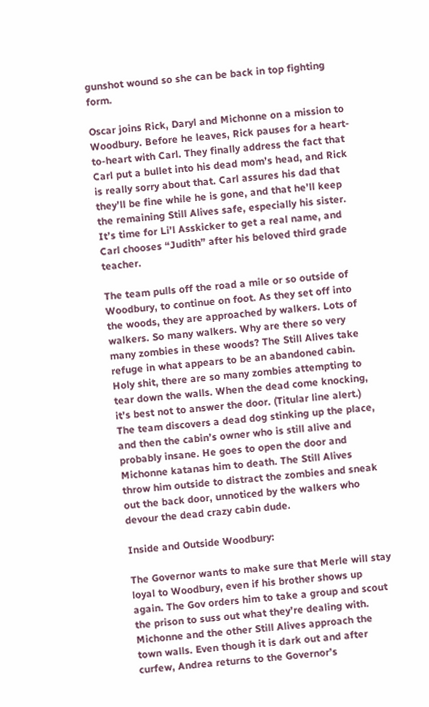gunshot wound so she can be back in top fighting form.

Oscar joins Rick, Daryl and Michonne on a mission to Woodbury. Before he leaves, Rick pauses for a heart-to-heart with Carl. They finally address the fact that Carl put a bullet into his dead mom’s head, and Rick is really sorry about that. Carl assures his dad that they’ll be fine while he is gone, and that he’ll keep the remaining Still Alives safe, especially his sister. It’s time for Li’l Asskicker to get a real name, and Carl chooses “Judith” after his beloved third grade teacher.

The team pulls off the road a mile or so outside of Woodbury, to continue on foot. As they set off into the woods, they are approached by walkers. Lots of walkers. So many walkers. Why are there so very many zombies in these woods? The Still Alives take refuge in what appears to be an abandoned cabin. Holy shit, there are so many zombies attempting to tear down the walls. When the dead come knocking, it’s best not to answer the door. (Titular line alert.) The team discovers a dead dog stinking up the place, and then the cabin’s owner who is still alive and probably insane. He goes to open the door and Michonne katanas him to death. The Still Alives throw him outside to distract the zombies and sneak out the back door, unnoticed by the walkers who devour the dead crazy cabin dude.

Inside and Outside Woodbury:

The Governor wants to make sure that Merle will stay loyal to Woodbury, even if his brother shows up again. The Gov orders him to take a group and scout the prison to suss out what they’re dealing with. Michonne and the other Still Alives approach the town walls. Even though it is dark out and after curfew, Andrea returns to the Governor’s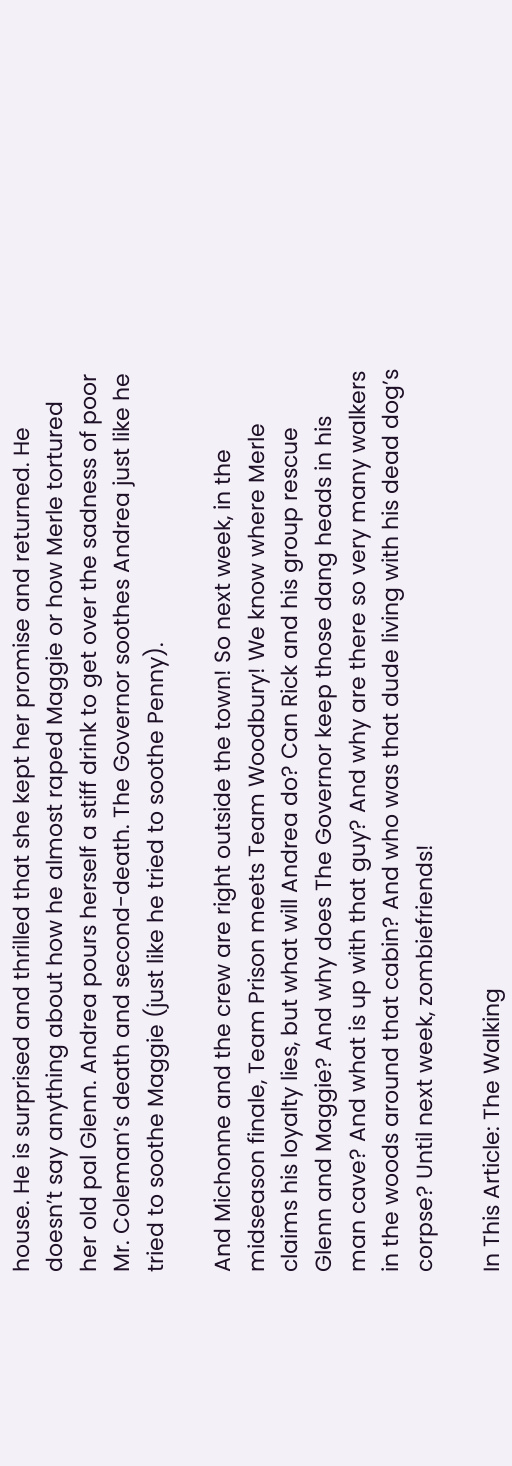house. He is surprised and thrilled that she kept her promise and returned. He doesn’t say anything about how he almost raped Maggie or how Merle tortured her old pal Glenn. Andrea pours herself a stiff drink to get over the sadness of poor Mr. Coleman’s death and second-death. The Governor soothes Andrea just like he tried to soothe Maggie (just like he tried to soothe Penny).

And Michonne and the crew are right outside the town! So next week, in the midseason finale, Team Prison meets Team Woodbury! We know where Merle claims his loyalty lies, but what will Andrea do? Can Rick and his group rescue Glenn and Maggie? And why does The Governor keep those dang heads in his man cave? And what is up with that guy? And why are there so very many walkers in the woods around that cabin? And who was that dude living with his dead dog’s corpse? Until next week, zombiefriends!

In This Article: The Walking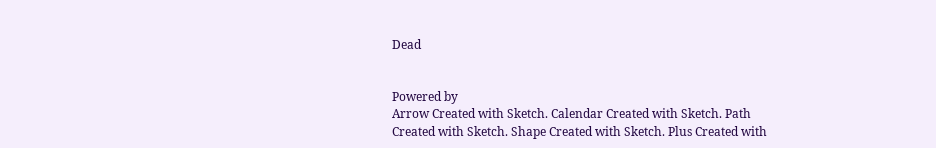Dead


Powered by
Arrow Created with Sketch. Calendar Created with Sketch. Path Created with Sketch. Shape Created with Sketch. Plus Created with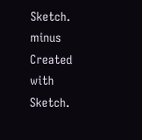Sketch. minus Created with Sketch.